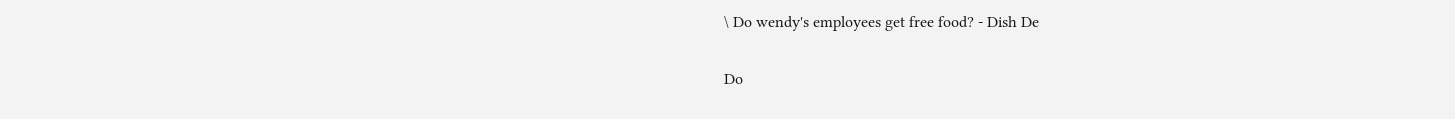\ Do wendy's employees get free food? - Dish De

Do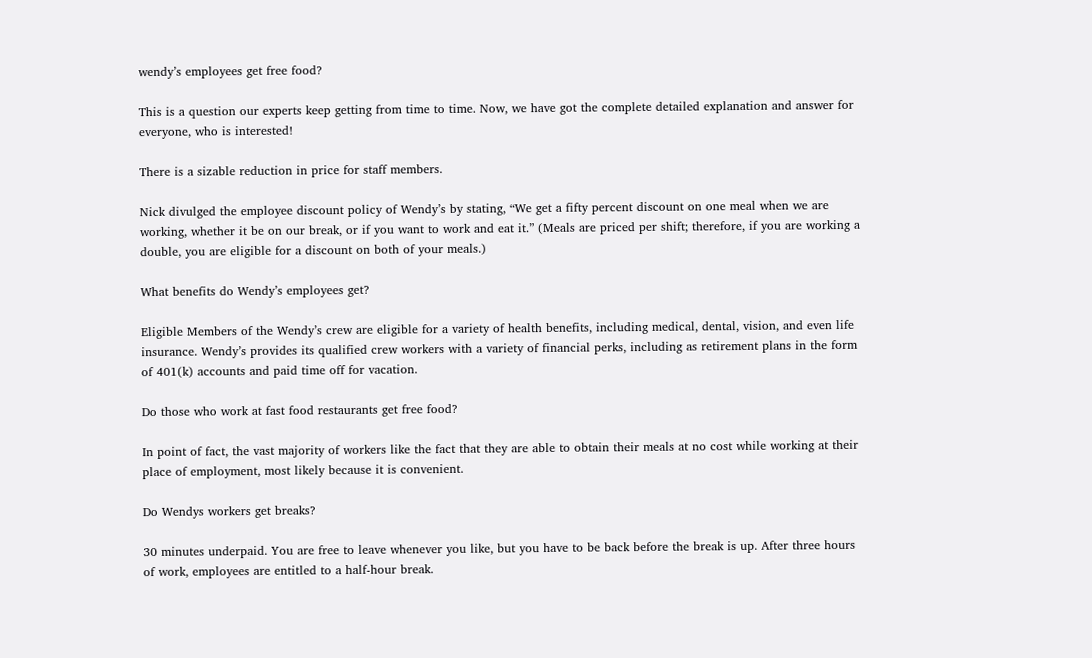wendy’s employees get free food?

This is a question our experts keep getting from time to time. Now, we have got the complete detailed explanation and answer for everyone, who is interested!

There is a sizable reduction in price for staff members.

Nick divulged the employee discount policy of Wendy’s by stating, “We get a fifty percent discount on one meal when we are working, whether it be on our break, or if you want to work and eat it.” (Meals are priced per shift; therefore, if you are working a double, you are eligible for a discount on both of your meals.)

What benefits do Wendy’s employees get?

Eligible Members of the Wendy’s crew are eligible for a variety of health benefits, including medical, dental, vision, and even life insurance. Wendy’s provides its qualified crew workers with a variety of financial perks, including as retirement plans in the form of 401(k) accounts and paid time off for vacation.

Do those who work at fast food restaurants get free food?

In point of fact, the vast majority of workers like the fact that they are able to obtain their meals at no cost while working at their place of employment, most likely because it is convenient.

Do Wendys workers get breaks?

30 minutes underpaid. You are free to leave whenever you like, but you have to be back before the break is up. After three hours of work, employees are entitled to a half-hour break.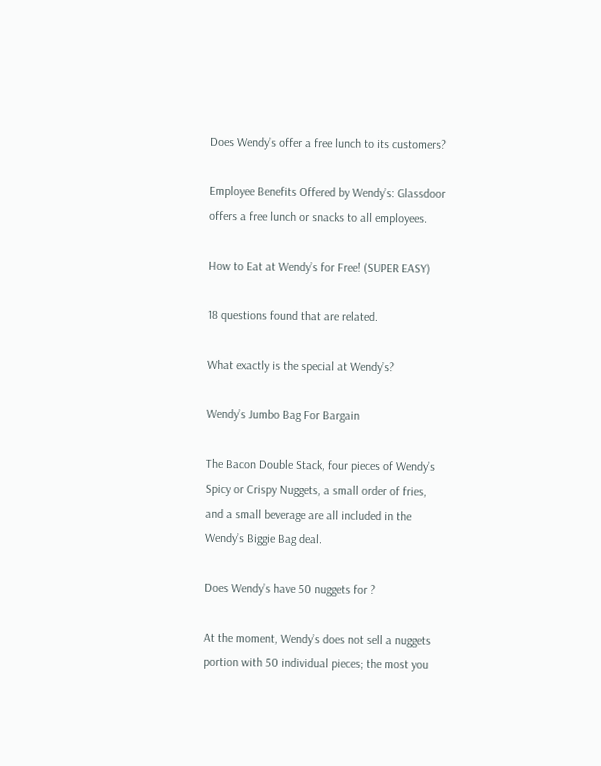Does Wendy’s offer a free lunch to its customers?

Employee Benefits Offered by Wendy’s: Glassdoor offers a free lunch or snacks to all employees.

How to Eat at Wendy’s for Free! (SUPER EASY)

18 questions found that are related.

What exactly is the special at Wendy’s?

Wendy’s Jumbo Bag For Bargain

The Bacon Double Stack, four pieces of Wendy’s Spicy or Crispy Nuggets, a small order of fries, and a small beverage are all included in the Wendy’s Biggie Bag deal.

Does Wendy’s have 50 nuggets for ?

At the moment, Wendy’s does not sell a nuggets portion with 50 individual pieces; the most you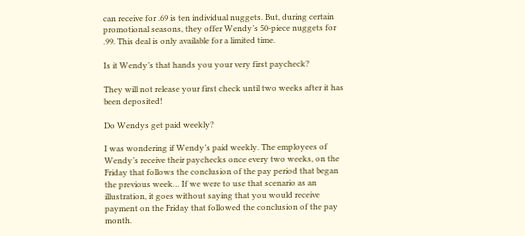can receive for .69 is ten individual nuggets. But, during certain promotional seasons, they offer Wendy’s 50-piece nuggets for .99. This deal is only available for a limited time.

Is it Wendy’s that hands you your very first paycheck?

They will not release your first check until two weeks after it has been deposited!

Do Wendys get paid weekly?

I was wondering if Wendy’s paid weekly. The employees of Wendy’s receive their paychecks once every two weeks, on the Friday that follows the conclusion of the pay period that began the previous week… If we were to use that scenario as an illustration, it goes without saying that you would receive payment on the Friday that followed the conclusion of the pay month.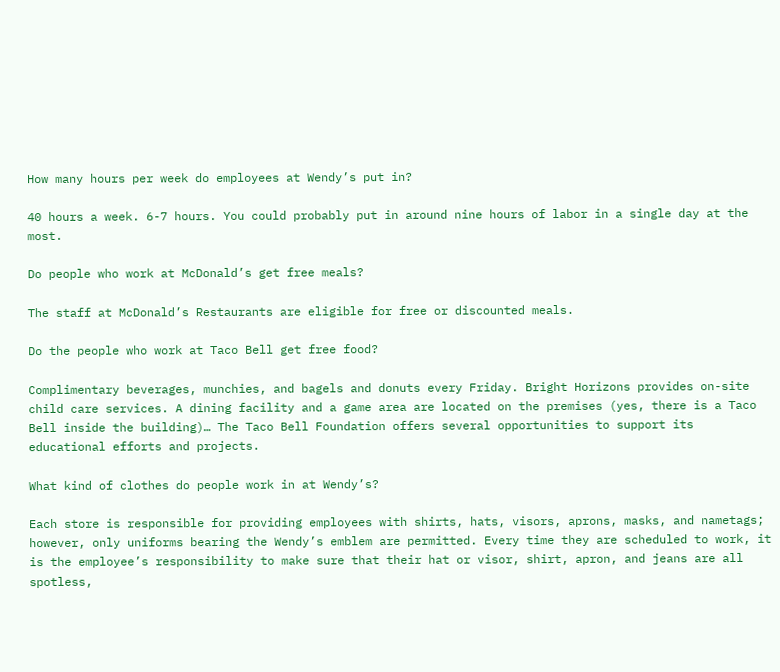How many hours per week do employees at Wendy’s put in?

40 hours a week. 6-7 hours. You could probably put in around nine hours of labor in a single day at the most.

Do people who work at McDonald’s get free meals?

The staff at McDonald’s Restaurants are eligible for free or discounted meals.

Do the people who work at Taco Bell get free food?

Complimentary beverages, munchies, and bagels and donuts every Friday. Bright Horizons provides on-site child care services. A dining facility and a game area are located on the premises (yes, there is a Taco Bell inside the building)… The Taco Bell Foundation offers several opportunities to support its educational efforts and projects.

What kind of clothes do people work in at Wendy’s?

Each store is responsible for providing employees with shirts, hats, visors, aprons, masks, and nametags; however, only uniforms bearing the Wendy’s emblem are permitted. Every time they are scheduled to work, it is the employee’s responsibility to make sure that their hat or visor, shirt, apron, and jeans are all spotless,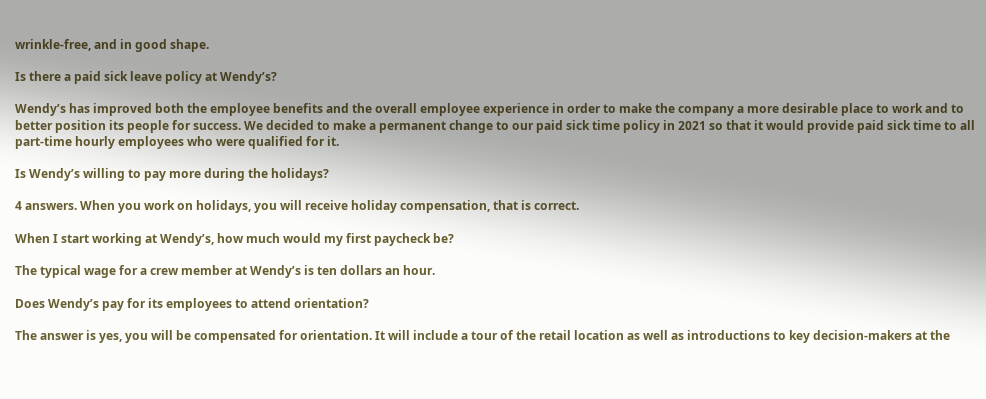wrinkle-free, and in good shape.

Is there a paid sick leave policy at Wendy’s?

Wendy’s has improved both the employee benefits and the overall employee experience in order to make the company a more desirable place to work and to better position its people for success. We decided to make a permanent change to our paid sick time policy in 2021 so that it would provide paid sick time to all part-time hourly employees who were qualified for it.

Is Wendy’s willing to pay more during the holidays?

4 answers. When you work on holidays, you will receive holiday compensation, that is correct.

When I start working at Wendy’s, how much would my first paycheck be?

The typical wage for a crew member at Wendy’s is ten dollars an hour.

Does Wendy’s pay for its employees to attend orientation?

The answer is yes, you will be compensated for orientation. It will include a tour of the retail location as well as introductions to key decision-makers at the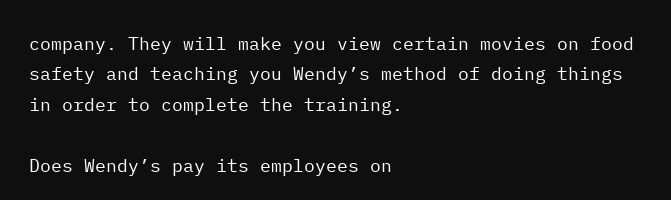company. They will make you view certain movies on food safety and teaching you Wendy’s method of doing things in order to complete the training.

Does Wendy’s pay its employees on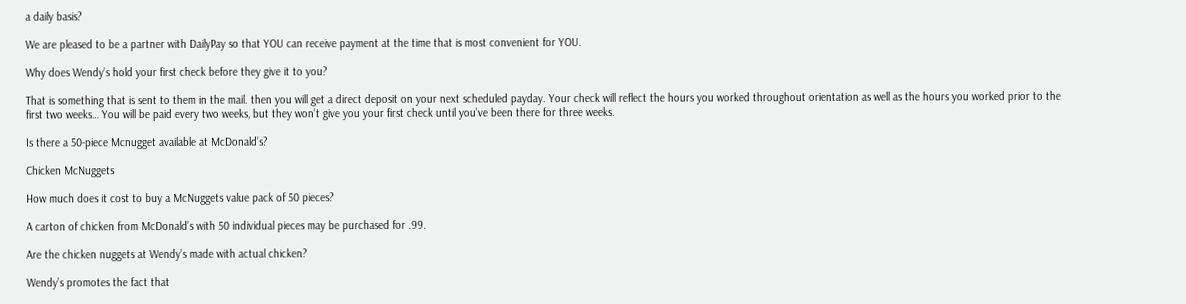a daily basis?

We are pleased to be a partner with DailyPay so that YOU can receive payment at the time that is most convenient for YOU.

Why does Wendy’s hold your first check before they give it to you?

That is something that is sent to them in the mail. then you will get a direct deposit on your next scheduled payday. Your check will reflect the hours you worked throughout orientation as well as the hours you worked prior to the first two weeks… You will be paid every two weeks, but they won’t give you your first check until you’ve been there for three weeks.

Is there a 50-piece Mcnugget available at McDonald’s?

Chicken McNuggets

How much does it cost to buy a McNuggets value pack of 50 pieces?

A carton of chicken from McDonald’s with 50 individual pieces may be purchased for .99.

Are the chicken nuggets at Wendy’s made with actual chicken?

Wendy’s promotes the fact that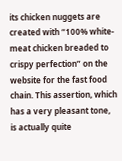its chicken nuggets are created with “100% white-meat chicken breaded to crispy perfection” on the website for the fast food chain. This assertion, which has a very pleasant tone, is actually quite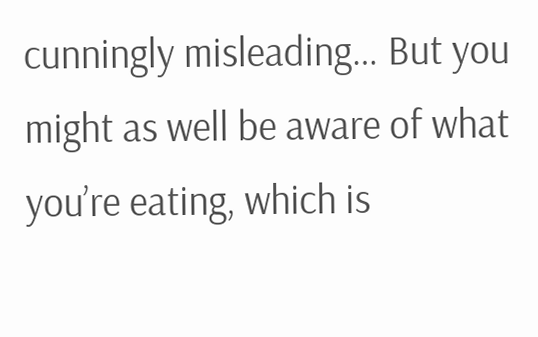cunningly misleading… But you might as well be aware of what you’re eating, which is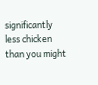significantly less chicken than you might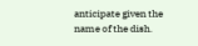anticipate given the name of the dish.